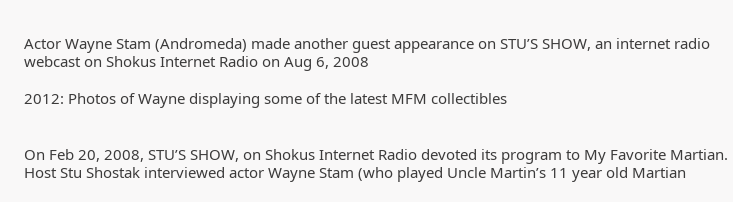Actor Wayne Stam (Andromeda) made another guest appearance on STU’S SHOW, an internet radio webcast on Shokus Internet Radio on Aug 6, 2008

2012: Photos of Wayne displaying some of the latest MFM collectibles


On Feb 20, 2008, STU’S SHOW, on Shokus Internet Radio devoted its program to My Favorite Martian. Host Stu Shostak interviewed actor Wayne Stam (who played Uncle Martin’s 11 year old Martian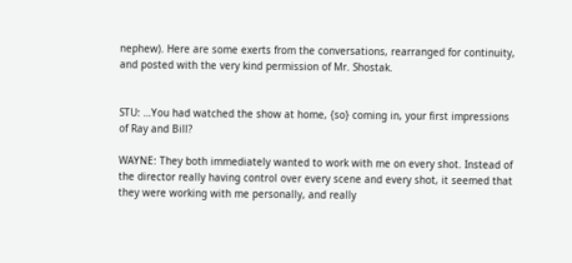nephew). Here are some exerts from the conversations, rearranged for continuity, and posted with the very kind permission of Mr. Shostak.


STU: …You had watched the show at home, {so} coming in, your first impressions of Ray and Bill?

WAYNE: They both immediately wanted to work with me on every shot. Instead of the director really having control over every scene and every shot, it seemed that they were working with me personally, and really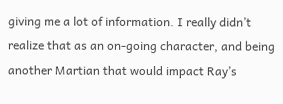giving me a lot of information. I really didn’t realize that as an on-going character, and being another Martian that would impact Ray’s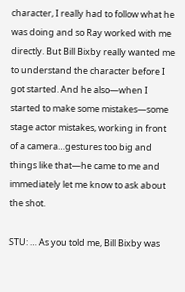character, I really had to follow what he was doing and so Ray worked with me directly. But Bill Bixby really wanted me to understand the character before I got started. And he also—when I started to make some mistakes—some stage actor mistakes, working in front of a camera…gestures too big and things like that—he came to me and immediately let me know to ask about the shot.

STU: … As you told me, Bill Bixby was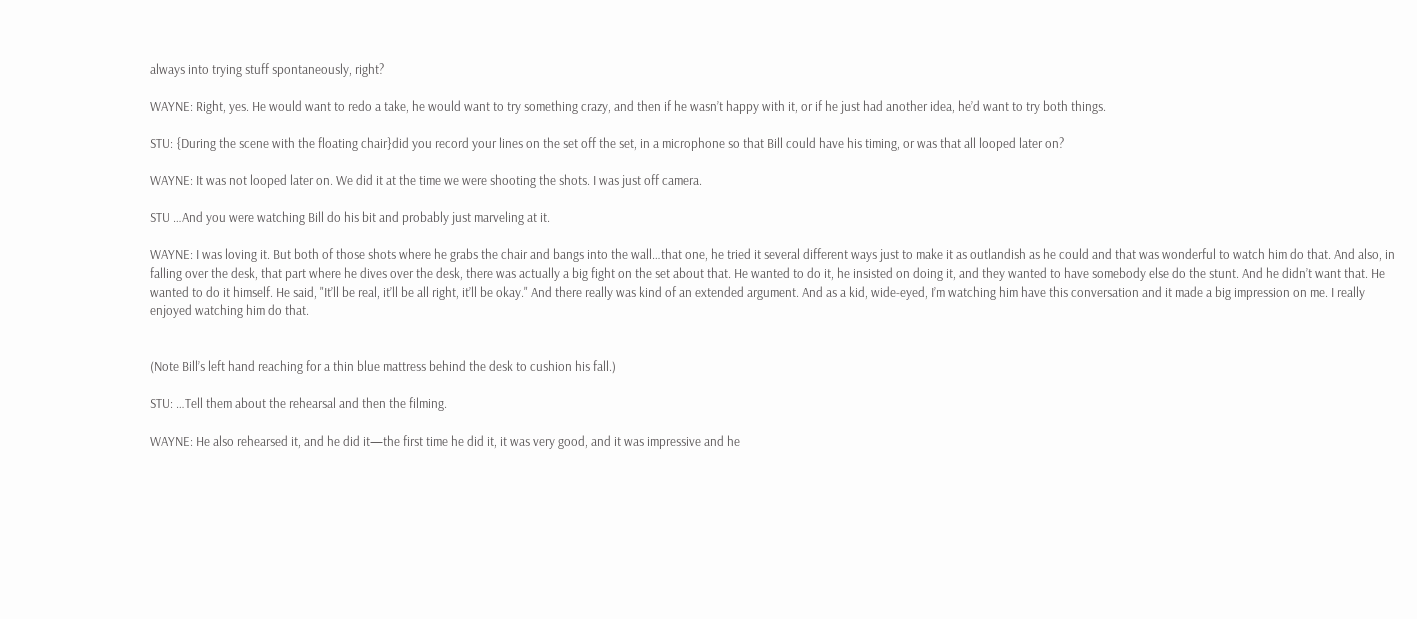always into trying stuff spontaneously, right?

WAYNE: Right, yes. He would want to redo a take, he would want to try something crazy, and then if he wasn’t happy with it, or if he just had another idea, he’d want to try both things.

STU: {During the scene with the floating chair}did you record your lines on the set off the set, in a microphone so that Bill could have his timing, or was that all looped later on?

WAYNE: It was not looped later on. We did it at the time we were shooting the shots. I was just off camera.

STU …And you were watching Bill do his bit and probably just marveling at it.

WAYNE: I was loving it. But both of those shots where he grabs the chair and bangs into the wall…that one, he tried it several different ways just to make it as outlandish as he could and that was wonderful to watch him do that. And also, in falling over the desk, that part where he dives over the desk, there was actually a big fight on the set about that. He wanted to do it, he insisted on doing it, and they wanted to have somebody else do the stunt. And he didn’t want that. He wanted to do it himself. He said, "It’ll be real, it’ll be all right, it’ll be okay." And there really was kind of an extended argument. And as a kid, wide-eyed, I’m watching him have this conversation and it made a big impression on me. I really enjoyed watching him do that.


(Note Bill’s left hand reaching for a thin blue mattress behind the desk to cushion his fall.)

STU: …Tell them about the rehearsal and then the filming.

WAYNE: He also rehearsed it, and he did it—the first time he did it, it was very good, and it was impressive and he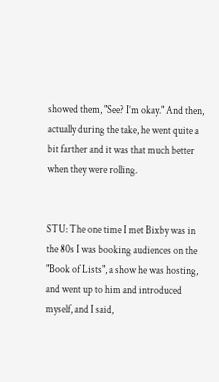showed them, "See? I’m okay." And then, actually during the take, he went quite a bit farther and it was that much better when they were rolling.


STU: The one time I met Bixby was in the 80s I was booking audiences on the "Book of Lists", a show he was hosting, and went up to him and introduced myself, and I said,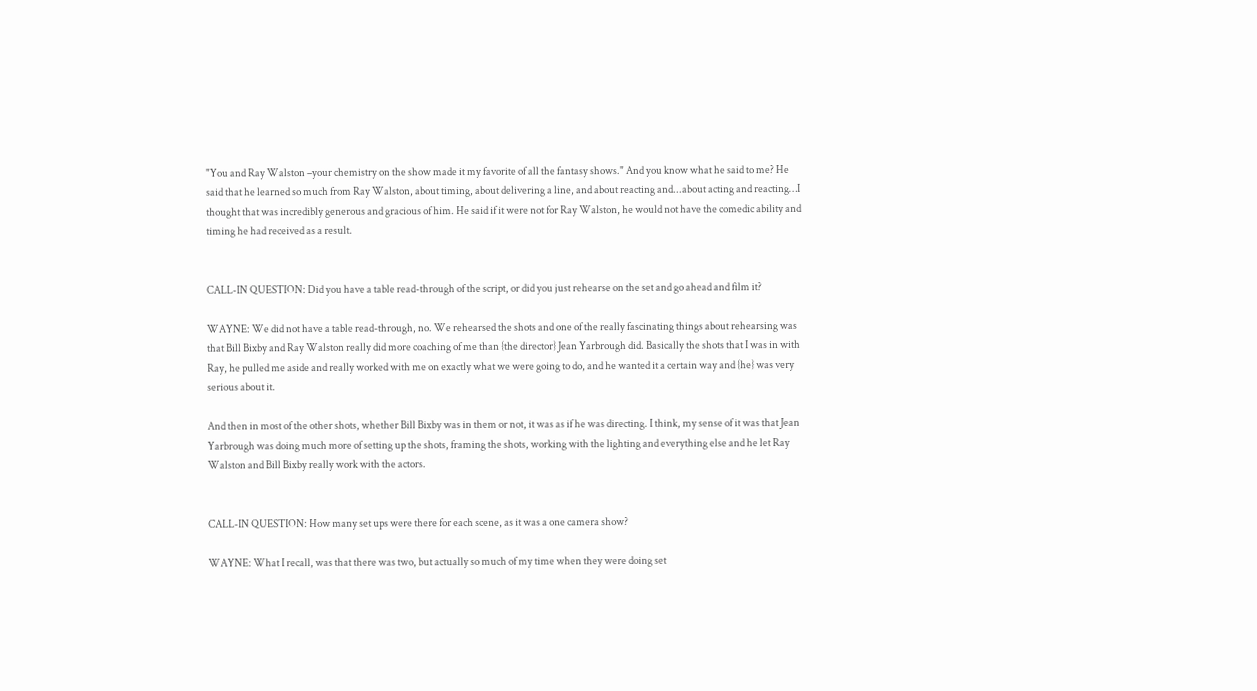"You and Ray Walston –your chemistry on the show made it my favorite of all the fantasy shows." And you know what he said to me? He said that he learned so much from Ray Walston, about timing, about delivering a line, and about reacting and...about acting and reacting…I thought that was incredibly generous and gracious of him. He said if it were not for Ray Walston, he would not have the comedic ability and timing he had received as a result.


CALL-IN QUESTION: Did you have a table read-through of the script, or did you just rehearse on the set and go ahead and film it?

WAYNE: We did not have a table read-through, no. We rehearsed the shots and one of the really fascinating things about rehearsing was that Bill Bixby and Ray Walston really did more coaching of me than {the director} Jean Yarbrough did. Basically the shots that I was in with Ray, he pulled me aside and really worked with me on exactly what we were going to do, and he wanted it a certain way and {he} was very serious about it.

And then in most of the other shots, whether Bill Bixby was in them or not, it was as if he was directing. I think, my sense of it was that Jean Yarbrough was doing much more of setting up the shots, framing the shots, working with the lighting and everything else and he let Ray Walston and Bill Bixby really work with the actors.


CALL-IN QUESTION: How many set ups were there for each scene, as it was a one camera show?

WAYNE: What I recall, was that there was two, but actually so much of my time when they were doing set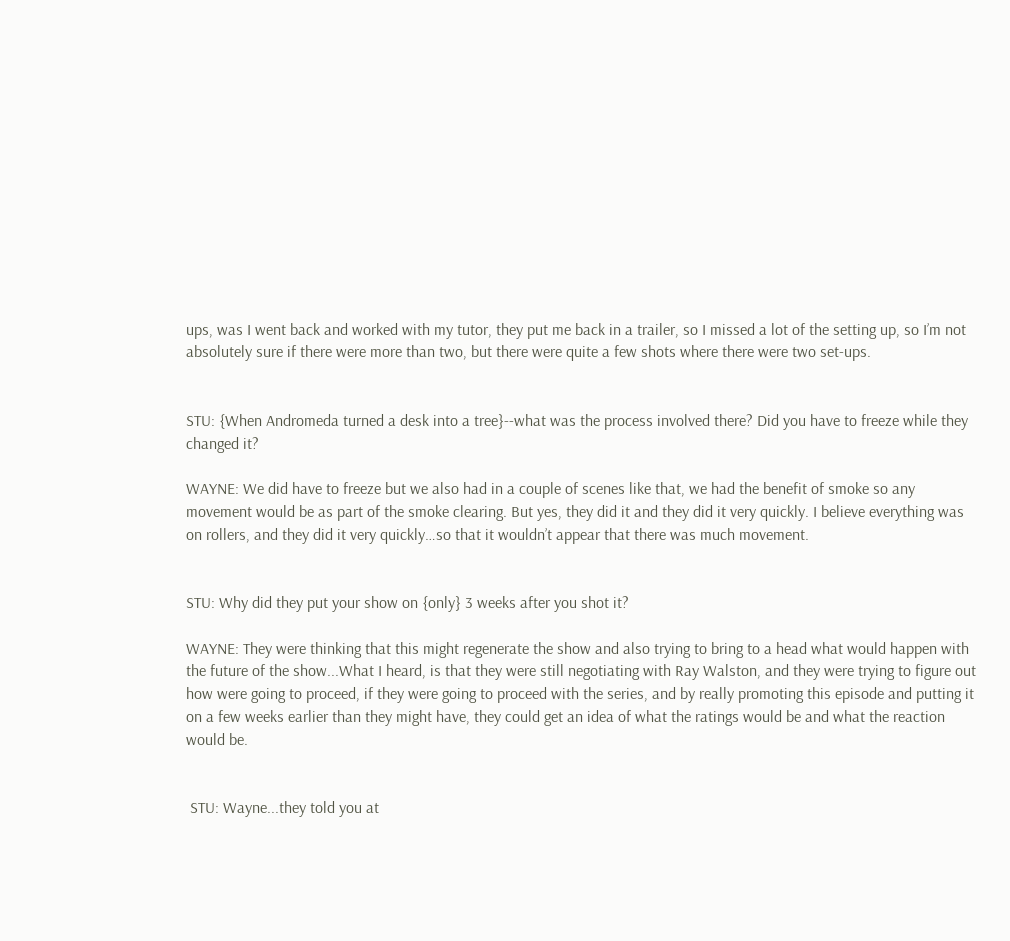ups, was I went back and worked with my tutor, they put me back in a trailer, so I missed a lot of the setting up, so I’m not absolutely sure if there were more than two, but there were quite a few shots where there were two set-ups.


STU: {When Andromeda turned a desk into a tree}--what was the process involved there? Did you have to freeze while they changed it?

WAYNE: We did have to freeze but we also had in a couple of scenes like that, we had the benefit of smoke so any movement would be as part of the smoke clearing. But yes, they did it and they did it very quickly. I believe everything was on rollers, and they did it very quickly…so that it wouldn’t appear that there was much movement.


STU: Why did they put your show on {only} 3 weeks after you shot it?

WAYNE: They were thinking that this might regenerate the show and also trying to bring to a head what would happen with the future of the show...What I heard, is that they were still negotiating with Ray Walston, and they were trying to figure out how were going to proceed, if they were going to proceed with the series, and by really promoting this episode and putting it on a few weeks earlier than they might have, they could get an idea of what the ratings would be and what the reaction would be.


 STU: Wayne...they told you at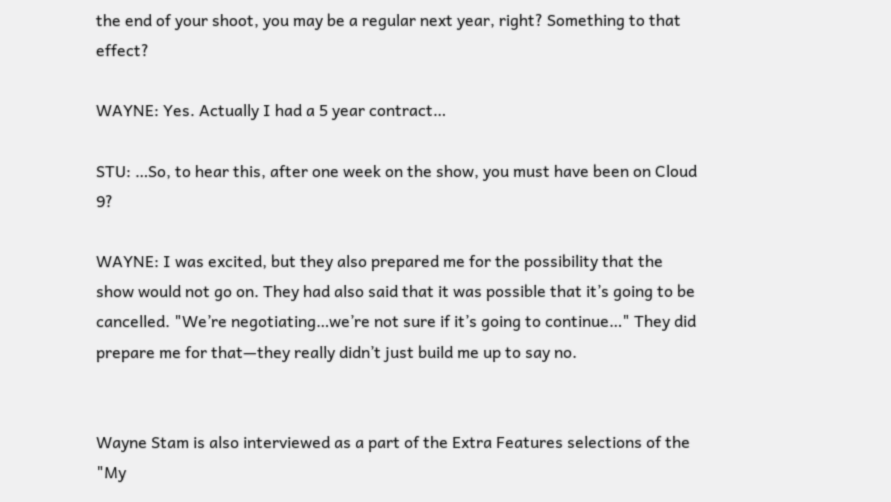the end of your shoot, you may be a regular next year, right? Something to that effect?

WAYNE: Yes. Actually I had a 5 year contract…

STU: …So, to hear this, after one week on the show, you must have been on Cloud 9?

WAYNE: I was excited, but they also prepared me for the possibility that the show would not go on. They had also said that it was possible that it’s going to be cancelled. "We’re negotiating…we’re not sure if it’s going to continue…" They did prepare me for that—they really didn’t just build me up to say no.


Wayne Stam is also interviewed as a part of the Extra Features selections of the "My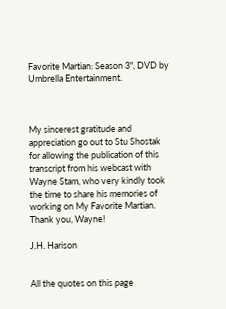Favorite Martian: Season 3", DVD by Umbrella Entertainment.



My sincerest gratitude and appreciation go out to Stu Shostak for allowing the publication of this transcript from his webcast with Wayne Stam, who very kindly took the time to share his memories of working on My Favorite Martian. Thank you, Wayne!

J.H. Harison


All the quotes on this page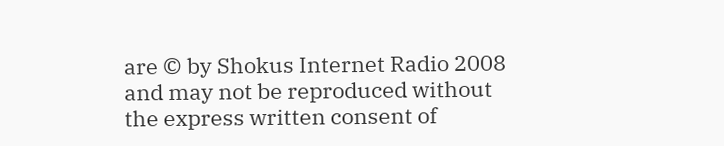are © by Shokus Internet Radio 2008 and may not be reproduced without the express written consent of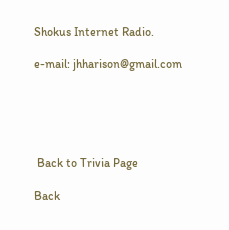Shokus Internet Radio.

e-mail: jhharison@gmail.com





 Back to Trivia Page

Back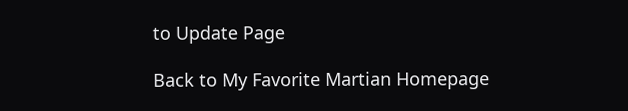to Update Page

Back to My Favorite Martian Homepage